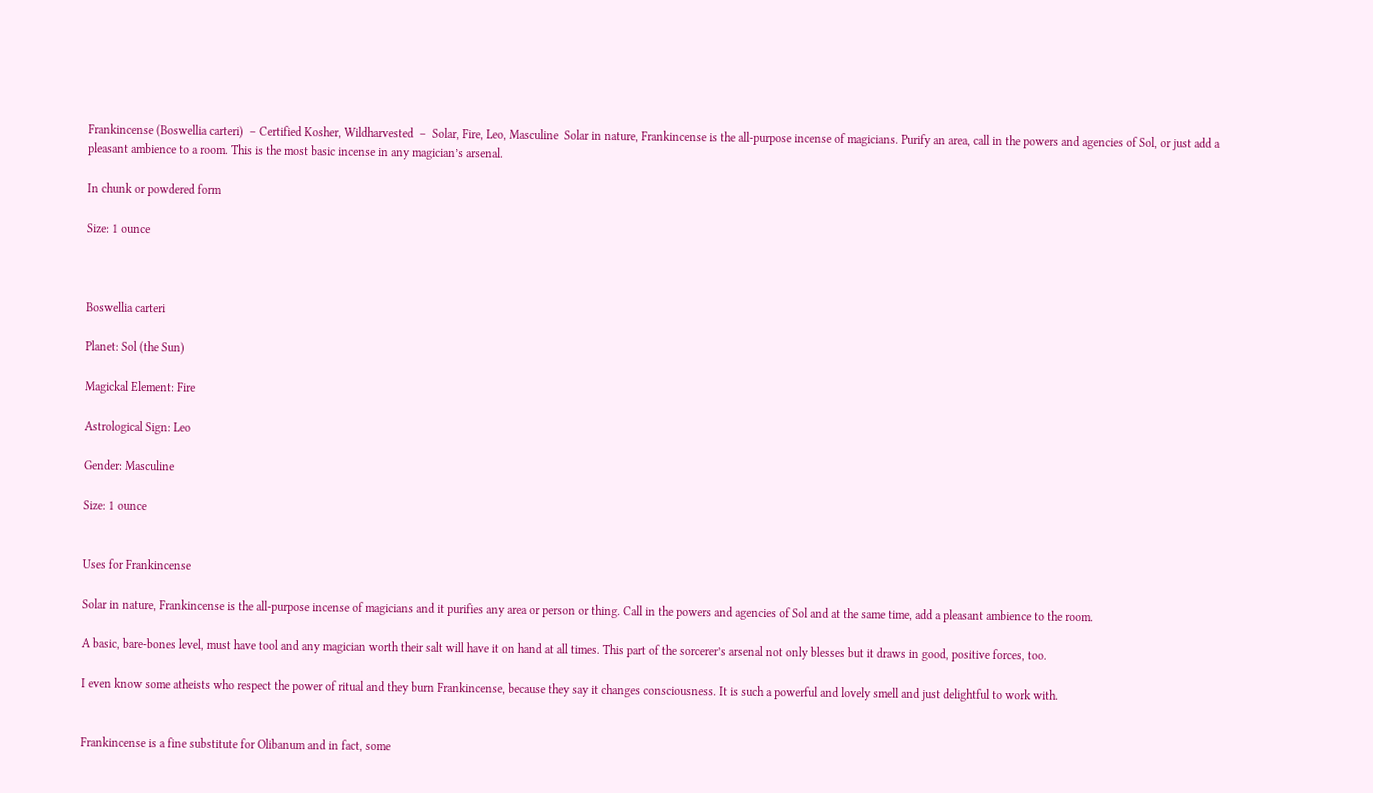Frankincense (Boswellia carteri)  – Certified Kosher, Wildharvested  –  Solar, Fire, Leo, Masculine  Solar in nature, Frankincense is the all-purpose incense of magicians. Purify an area, call in the powers and agencies of Sol, or just add a pleasant ambience to a room. This is the most basic incense in any magician’s arsenal.

In chunk or powdered form

Size: 1 ounce



Boswellia carteri

Planet: Sol (the Sun)

Magickal Element: Fire

Astrological Sign: Leo

Gender: Masculine

Size: 1 ounce


Uses for Frankincense

Solar in nature, Frankincense is the all-purpose incense of magicians and it purifies any area or person or thing. Call in the powers and agencies of Sol and at the same time, add a pleasant ambience to the room.

A basic, bare-bones level, must have tool and any magician worth their salt will have it on hand at all times. This part of the sorcerer’s arsenal not only blesses but it draws in good, positive forces, too.

I even know some atheists who respect the power of ritual and they burn Frankincense, because they say it changes consciousness. It is such a powerful and lovely smell and just delightful to work with.


Frankincense is a fine substitute for Olibanum and in fact, some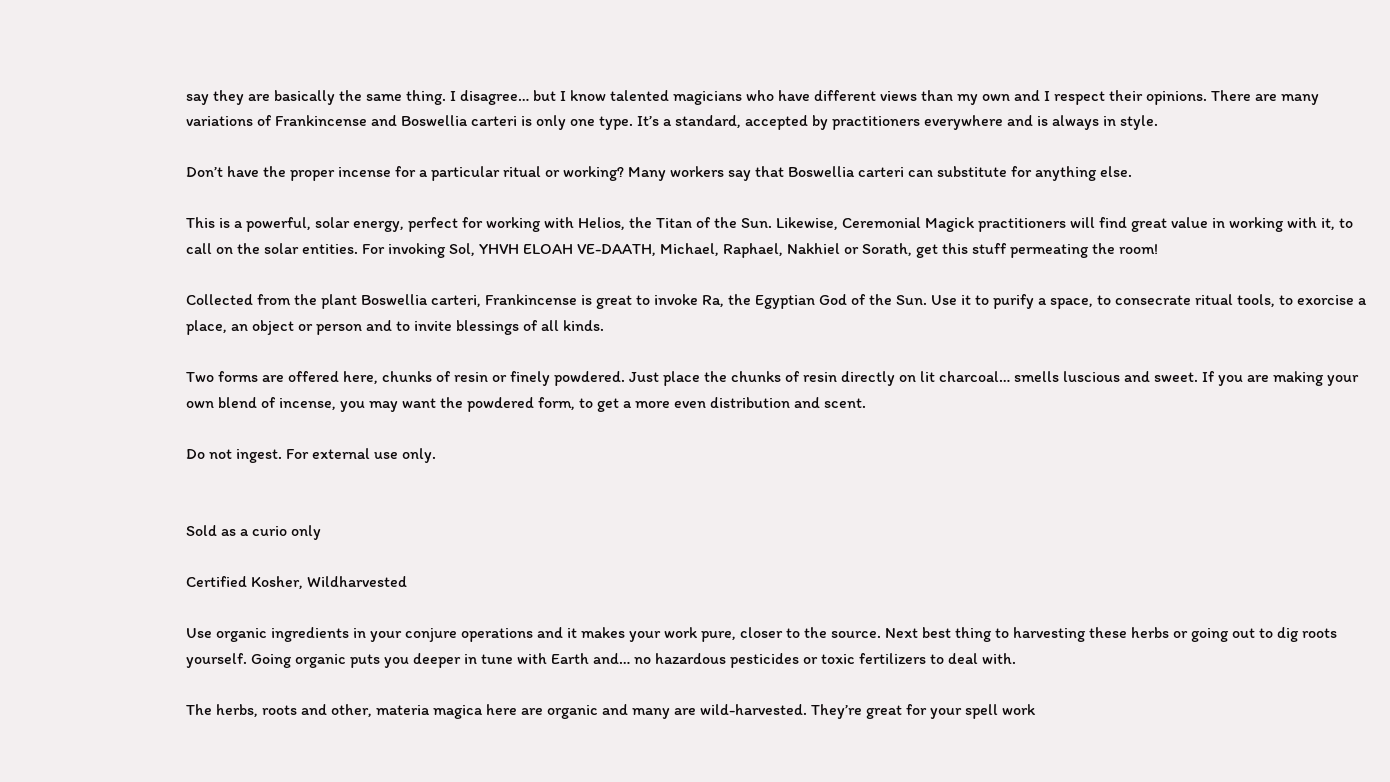say they are basically the same thing. I disagree… but I know talented magicians who have different views than my own and I respect their opinions. There are many variations of Frankincense and Boswellia carteri is only one type. It’s a standard, accepted by practitioners everywhere and is always in style.

Don’t have the proper incense for a particular ritual or working? Many workers say that Boswellia carteri can substitute for anything else.

This is a powerful, solar energy, perfect for working with Helios, the Titan of the Sun. Likewise, Ceremonial Magick practitioners will find great value in working with it, to call on the solar entities. For invoking Sol, YHVH ELOAH VE-DAATH, Michael, Raphael, Nakhiel or Sorath, get this stuff permeating the room!

Collected from the plant Boswellia carteri, Frankincense is great to invoke Ra, the Egyptian God of the Sun. Use it to purify a space, to consecrate ritual tools, to exorcise a place, an object or person and to invite blessings of all kinds.

Two forms are offered here, chunks of resin or finely powdered. Just place the chunks of resin directly on lit charcoal… smells luscious and sweet. If you are making your own blend of incense, you may want the powdered form, to get a more even distribution and scent.

Do not ingest. For external use only.


Sold as a curio only

Certified Kosher, Wildharvested

Use organic ingredients in your conjure operations and it makes your work pure, closer to the source. Next best thing to harvesting these herbs or going out to dig roots yourself. Going organic puts you deeper in tune with Earth and… no hazardous pesticides or toxic fertilizers to deal with.

The herbs, roots and other, materia magica here are organic and many are wild-harvested. They’re great for your spell work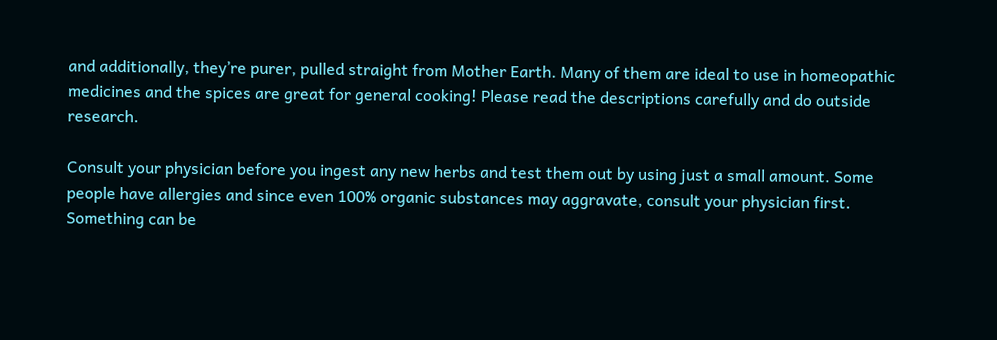and additionally, they’re purer, pulled straight from Mother Earth. Many of them are ideal to use in homeopathic medicines and the spices are great for general cooking! Please read the descriptions carefully and do outside research.

Consult your physician before you ingest any new herbs and test them out by using just a small amount. Some people have allergies and since even 100% organic substances may aggravate, consult your physician first. Something can be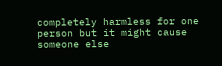completely harmless for one person but it might cause someone else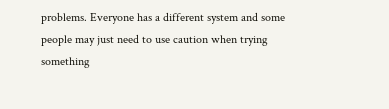problems. Everyone has a different system and some people may just need to use caution when trying something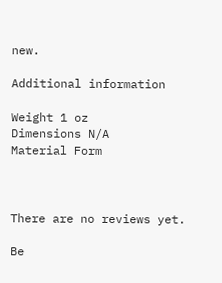new.

Additional information

Weight 1 oz
Dimensions N/A
Material Form



There are no reviews yet.

Be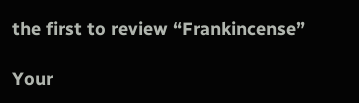the first to review “Frankincense”

Your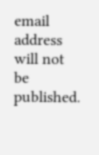email address will not be published.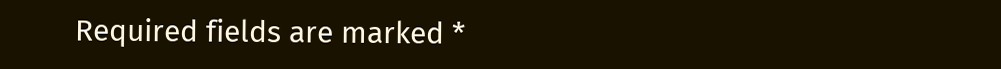Required fields are marked *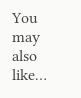You may also like…